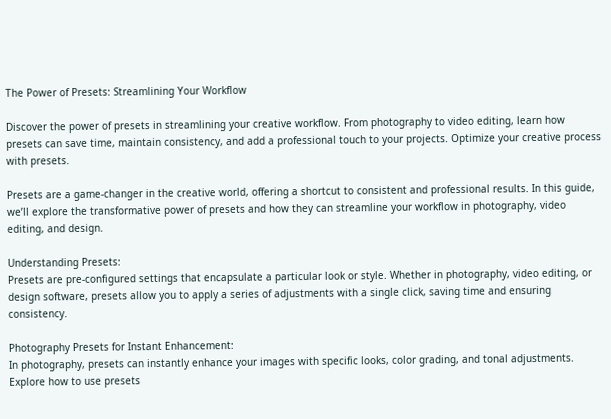The Power of Presets: Streamlining Your Workflow

Discover the power of presets in streamlining your creative workflow. From photography to video editing, learn how presets can save time, maintain consistency, and add a professional touch to your projects. Optimize your creative process with presets.

Presets are a game-changer in the creative world, offering a shortcut to consistent and professional results. In this guide, we’ll explore the transformative power of presets and how they can streamline your workflow in photography, video editing, and design.

Understanding Presets:
Presets are pre-configured settings that encapsulate a particular look or style. Whether in photography, video editing, or design software, presets allow you to apply a series of adjustments with a single click, saving time and ensuring consistency.

Photography Presets for Instant Enhancement:
In photography, presets can instantly enhance your images with specific looks, color grading, and tonal adjustments. Explore how to use presets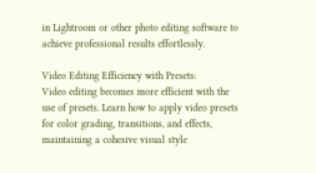in Lightroom or other photo editing software to achieve professional results effortlessly.

Video Editing Efficiency with Presets:
Video editing becomes more efficient with the use of presets. Learn how to apply video presets for color grading, transitions, and effects, maintaining a cohesive visual style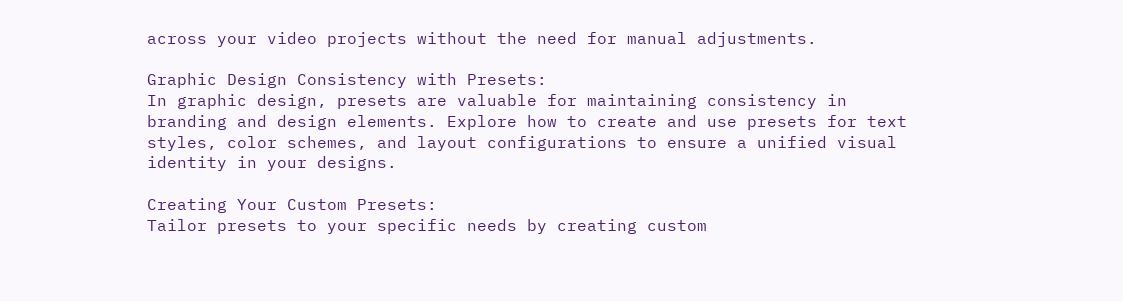across your video projects without the need for manual adjustments.

Graphic Design Consistency with Presets:
In graphic design, presets are valuable for maintaining consistency in branding and design elements. Explore how to create and use presets for text styles, color schemes, and layout configurations to ensure a unified visual identity in your designs.

Creating Your Custom Presets:
Tailor presets to your specific needs by creating custom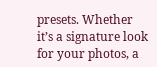presets. Whether it’s a signature look for your photos, a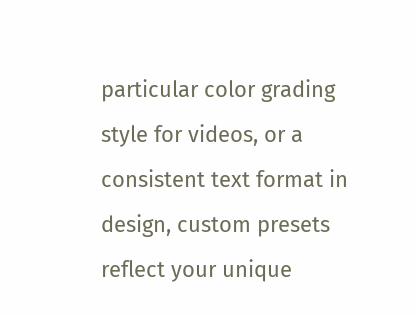particular color grading style for videos, or a consistent text format in design, custom presets reflect your unique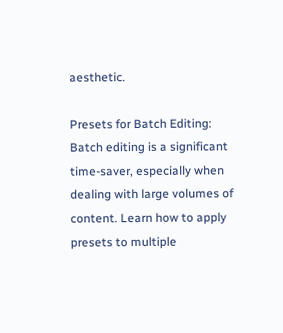aesthetic.

Presets for Batch Editing:
Batch editing is a significant time-saver, especially when dealing with large volumes of content. Learn how to apply presets to multiple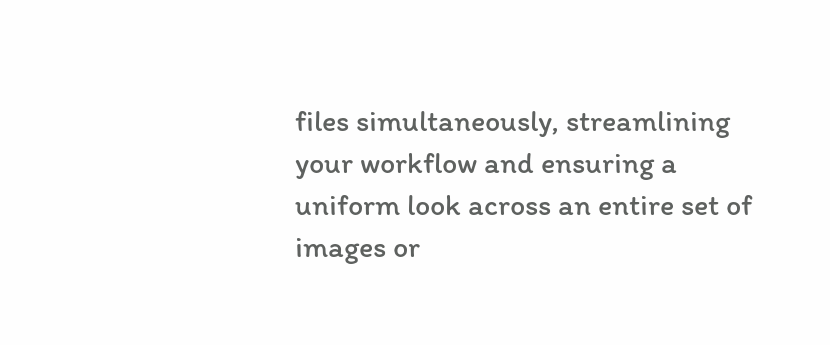files simultaneously, streamlining your workflow and ensuring a uniform look across an entire set of images or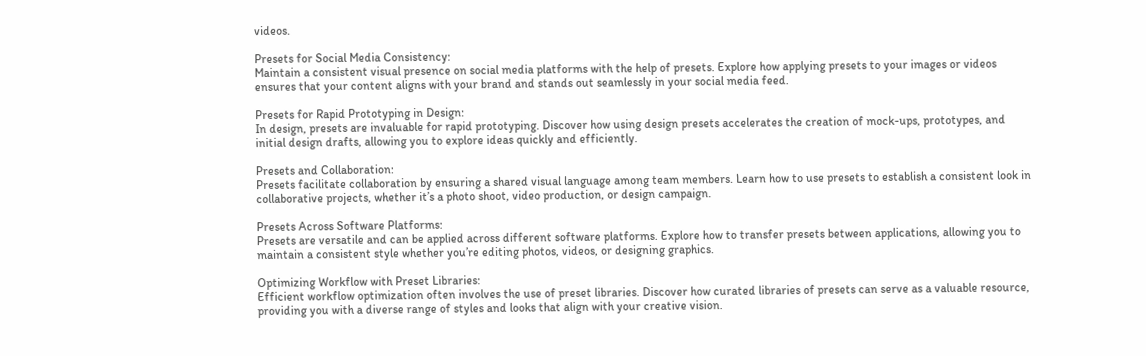videos.

Presets for Social Media Consistency:
Maintain a consistent visual presence on social media platforms with the help of presets. Explore how applying presets to your images or videos ensures that your content aligns with your brand and stands out seamlessly in your social media feed.

Presets for Rapid Prototyping in Design:
In design, presets are invaluable for rapid prototyping. Discover how using design presets accelerates the creation of mock-ups, prototypes, and initial design drafts, allowing you to explore ideas quickly and efficiently.

Presets and Collaboration:
Presets facilitate collaboration by ensuring a shared visual language among team members. Learn how to use presets to establish a consistent look in collaborative projects, whether it’s a photo shoot, video production, or design campaign.

Presets Across Software Platforms:
Presets are versatile and can be applied across different software platforms. Explore how to transfer presets between applications, allowing you to maintain a consistent style whether you’re editing photos, videos, or designing graphics.

Optimizing Workflow with Preset Libraries:
Efficient workflow optimization often involves the use of preset libraries. Discover how curated libraries of presets can serve as a valuable resource, providing you with a diverse range of styles and looks that align with your creative vision.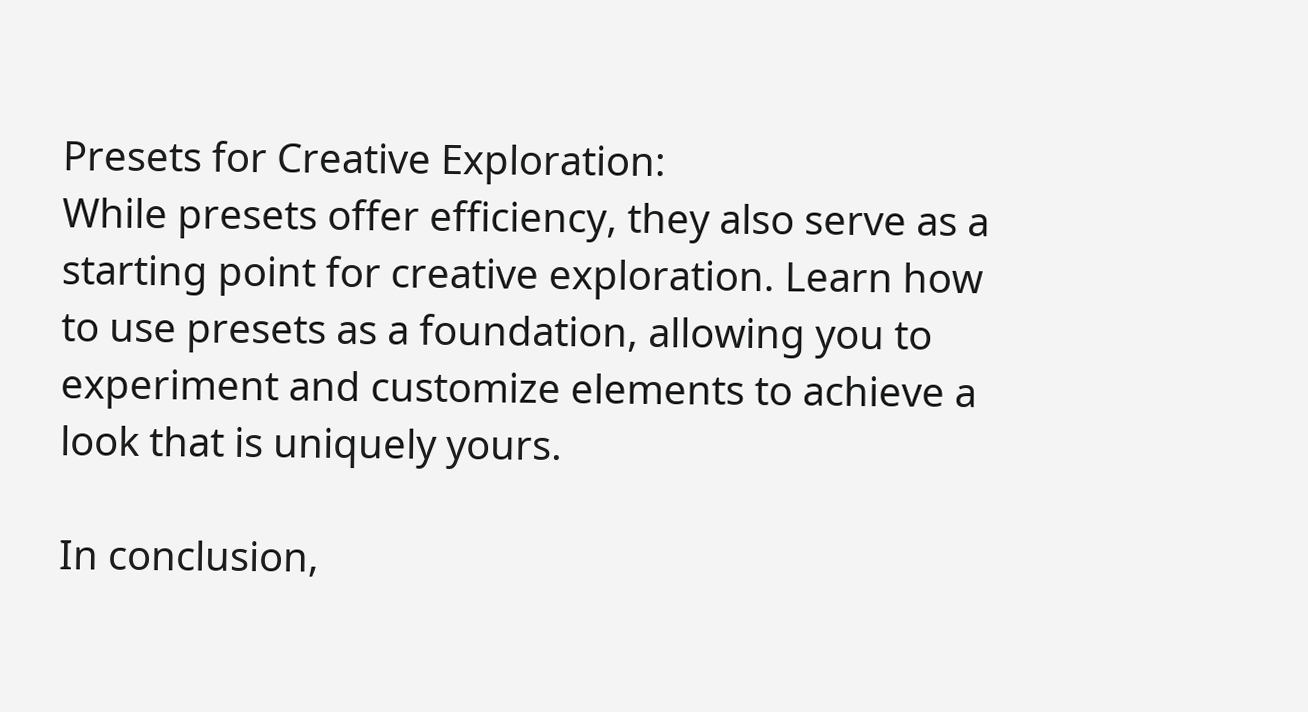Presets for Creative Exploration:
While presets offer efficiency, they also serve as a starting point for creative exploration. Learn how to use presets as a foundation, allowing you to experiment and customize elements to achieve a look that is uniquely yours.

In conclusion,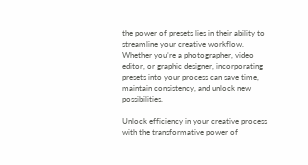the power of presets lies in their ability to streamline your creative workflow. Whether you’re a photographer, video editor, or graphic designer, incorporating presets into your process can save time, maintain consistency, and unlock new possibilities.

Unlock efficiency in your creative process with the transformative power of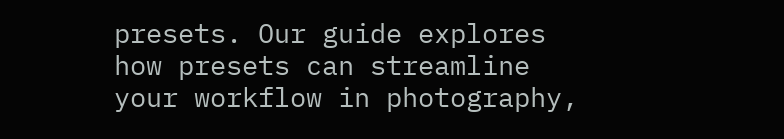presets. Our guide explores how presets can streamline your workflow in photography,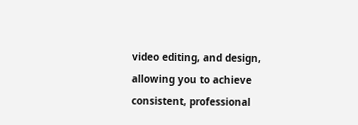video editing, and design, allowing you to achieve consistent, professional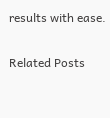results with ease.

Related Posts